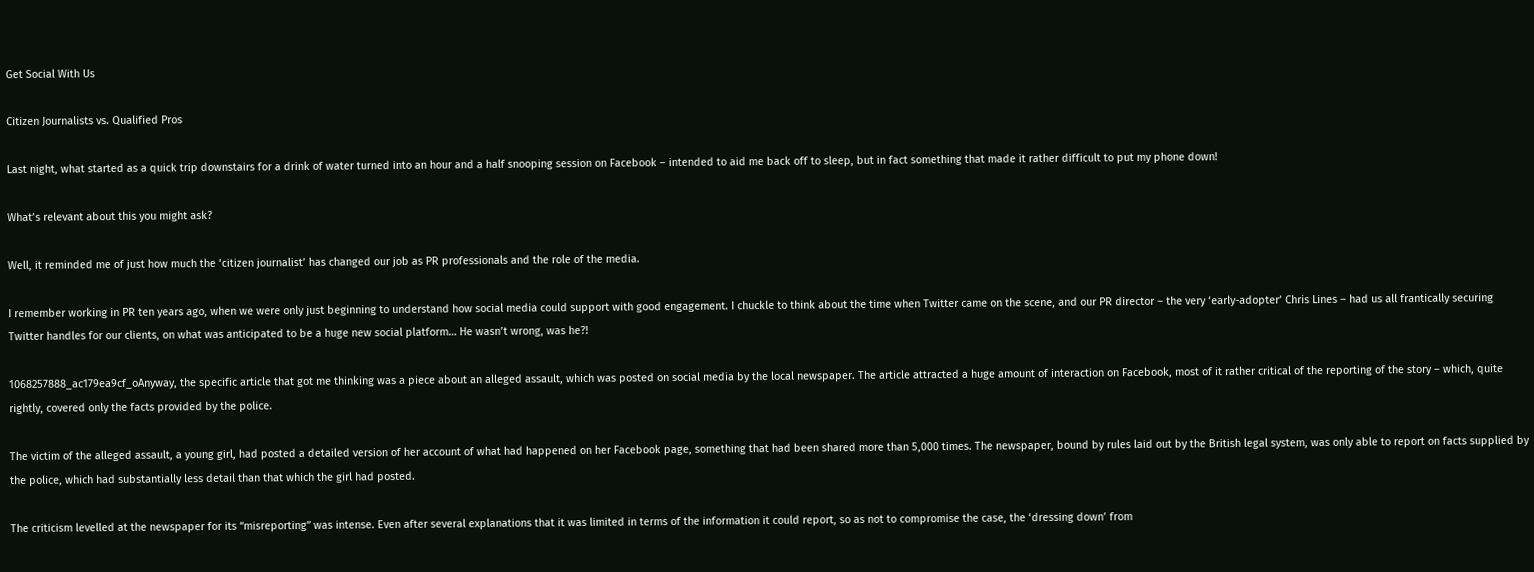Get Social With Us

Citizen Journalists vs. Qualified Pros

Last night, what started as a quick trip downstairs for a drink of water turned into an hour and a half snooping session on Facebook – intended to aid me back off to sleep, but in fact something that made it rather difficult to put my phone down!

What’s relevant about this you might ask?

Well, it reminded me of just how much the ‘citizen journalist’ has changed our job as PR professionals and the role of the media.

I remember working in PR ten years ago, when we were only just beginning to understand how social media could support with good engagement. I chuckle to think about the time when Twitter came on the scene, and our PR director – the very ‘early-adopter’ Chris Lines – had us all frantically securing Twitter handles for our clients, on what was anticipated to be a huge new social platform… He wasn’t wrong, was he?!

1068257888_ac179ea9cf_oAnyway, the specific article that got me thinking was a piece about an alleged assault, which was posted on social media by the local newspaper. The article attracted a huge amount of interaction on Facebook, most of it rather critical of the reporting of the story – which, quite rightly, covered only the facts provided by the police.

The victim of the alleged assault, a young girl, had posted a detailed version of her account of what had happened on her Facebook page, something that had been shared more than 5,000 times. The newspaper, bound by rules laid out by the British legal system, was only able to report on facts supplied by the police, which had substantially less detail than that which the girl had posted.

The criticism levelled at the newspaper for its “misreporting” was intense. Even after several explanations that it was limited in terms of the information it could report, so as not to compromise the case, the ‘dressing down’ from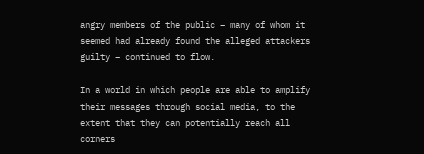angry members of the public – many of whom it seemed had already found the alleged attackers guilty – continued to flow.

In a world in which people are able to amplify their messages through social media, to the extent that they can potentially reach all corners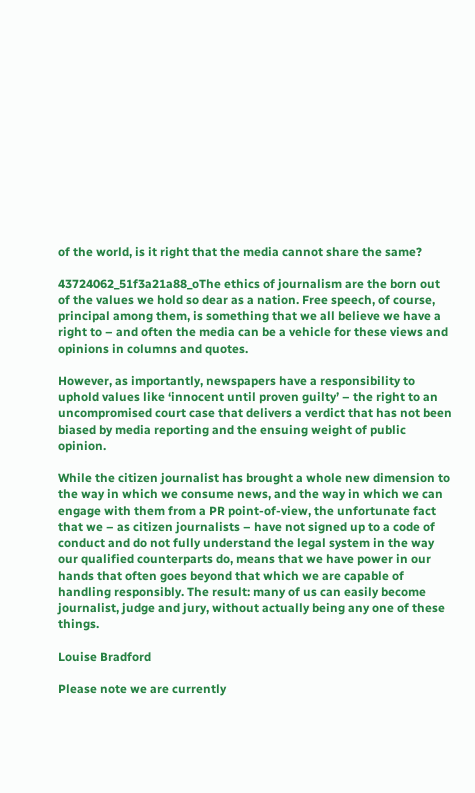of the world, is it right that the media cannot share the same?

43724062_51f3a21a88_oThe ethics of journalism are the born out of the values we hold so dear as a nation. Free speech, of course, principal among them, is something that we all believe we have a right to – and often the media can be a vehicle for these views and opinions in columns and quotes.

However, as importantly, newspapers have a responsibility to uphold values like ‘innocent until proven guilty’ – the right to an uncompromised court case that delivers a verdict that has not been biased by media reporting and the ensuing weight of public opinion.

While the citizen journalist has brought a whole new dimension to the way in which we consume news, and the way in which we can engage with them from a PR point-of-view, the unfortunate fact that we – as citizen journalists – have not signed up to a code of conduct and do not fully understand the legal system in the way our qualified counterparts do, means that we have power in our hands that often goes beyond that which we are capable of handling responsibly. The result: many of us can easily become journalist, judge and jury, without actually being any one of these things.

Louise Bradford

Please note we are currently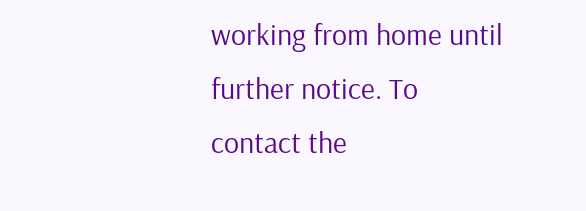working from home until further notice. To contact the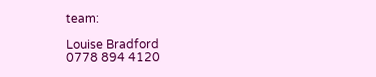team:

Louise Bradford
0778 894 4120